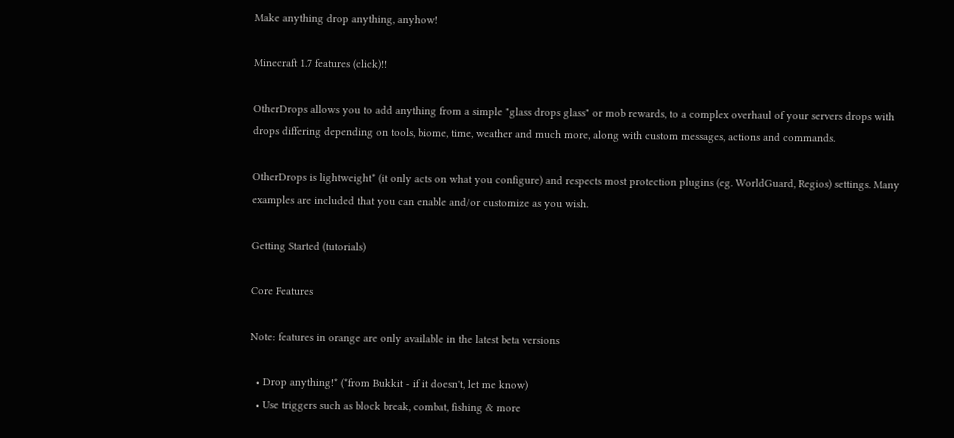Make anything drop anything, anyhow!

Minecraft 1.7 features (click)!!

OtherDrops allows you to add anything from a simple "glass drops glass" or mob rewards, to a complex overhaul of your servers drops with drops differing depending on tools, biome, time, weather and much more, along with custom messages, actions and commands.

OtherDrops is lightweight* (it only acts on what you configure) and respects most protection plugins (eg. WorldGuard, Regios) settings. Many examples are included that you can enable and/or customize as you wish.

Getting Started (tutorials)

Core Features

Note: features in orange are only available in the latest beta versions

  • Drop anything!* (*from Bukkit - if it doesn't, let me know)
  • Use triggers such as block break, combat, fishing & more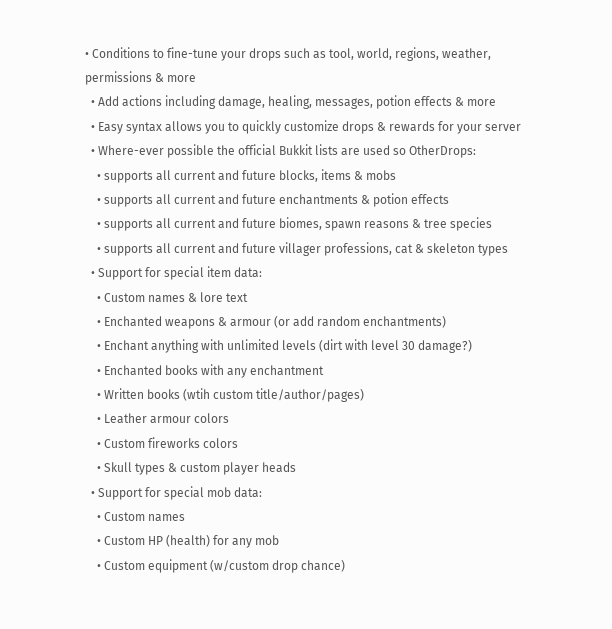• Conditions to fine-tune your drops such as tool, world, regions, weather, permissions & more
  • Add actions including damage, healing, messages, potion effects & more
  • Easy syntax allows you to quickly customize drops & rewards for your server
  • Where-ever possible the official Bukkit lists are used so OtherDrops:
    • supports all current and future blocks, items & mobs
    • supports all current and future enchantments & potion effects
    • supports all current and future biomes, spawn reasons & tree species
    • supports all current and future villager professions, cat & skeleton types
  • Support for special item data:
    • Custom names & lore text
    • Enchanted weapons & armour (or add random enchantments)
    • Enchant anything with unlimited levels (dirt with level 30 damage?)
    • Enchanted books with any enchantment
    • Written books (wtih custom title/author/pages)
    • Leather armour colors
    • Custom fireworks colors
    • Skull types & custom player heads
  • Support for special mob data:
    • Custom names
    • Custom HP (health) for any mob
    • Custom equipment (w/custom drop chance)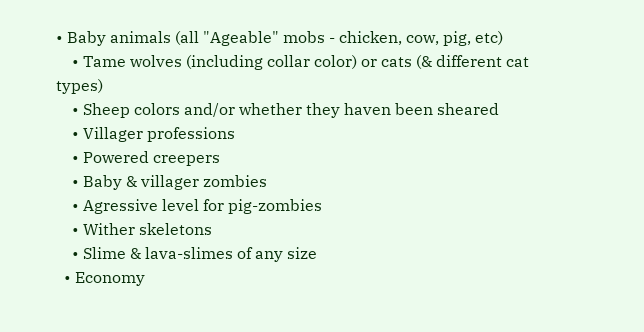• Baby animals (all "Ageable" mobs - chicken, cow, pig, etc)
    • Tame wolves (including collar color) or cats (& different cat types)
    • Sheep colors and/or whether they haven been sheared
    • Villager professions
    • Powered creepers
    • Baby & villager zombies
    • Agressive level for pig-zombies
    • Wither skeletons
    • Slime & lava-slimes of any size
  • Economy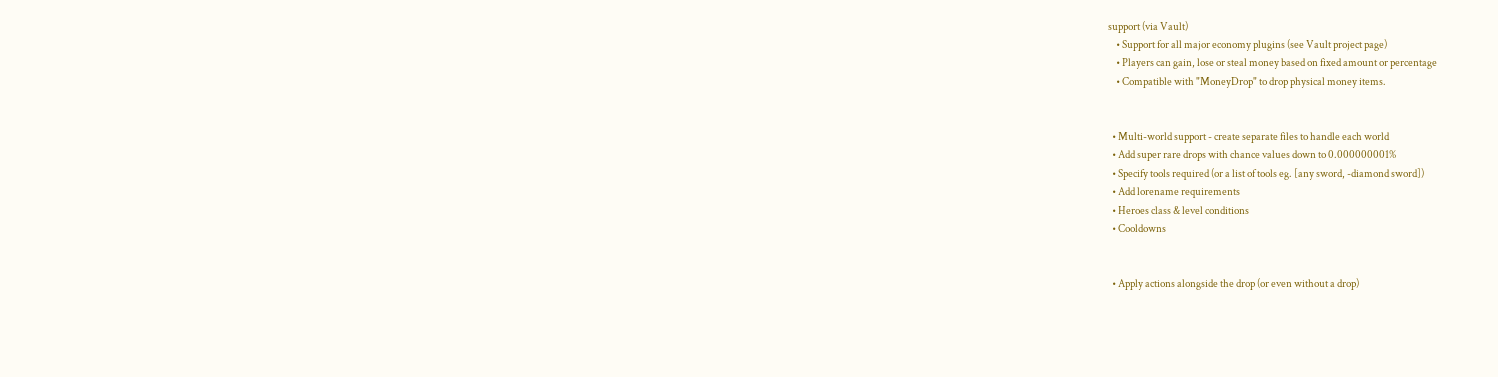support (via Vault)
    • Support for all major economy plugins (see Vault project page)
    • Players can gain, lose or steal money based on fixed amount or percentage
    • Compatible with "MoneyDrop" to drop physical money items.


  • Multi-world support - create separate files to handle each world
  • Add super rare drops with chance values down to 0.000000001%
  • Specify tools required (or a list of tools eg. [any sword, -diamond sword])
  • Add lorename requirements
  • Heroes class & level conditions
  • Cooldowns


  • Apply actions alongside the drop (or even without a drop)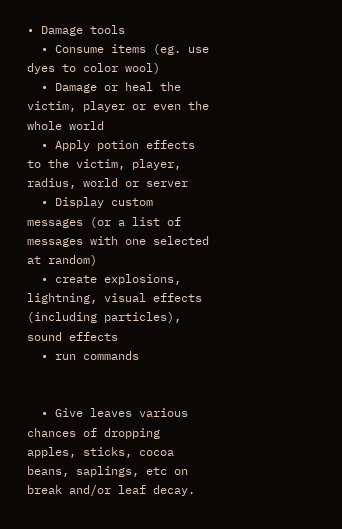• Damage tools
  • Consume items (eg. use dyes to color wool)
  • Damage or heal the victim, player or even the whole world
  • Apply potion effects to the victim, player, radius, world or server
  • Display custom messages (or a list of messages with one selected at random)
  • create explosions, lightning, visual effects (including particles), sound effects
  • run commands


  • Give leaves various chances of dropping apples, sticks, cocoa beans, saplings, etc on break and/or leaf decay.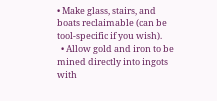• Make glass, stairs, and boats reclaimable (can be tool-specific if you wish).
  • Allow gold and iron to be mined directly into ingots with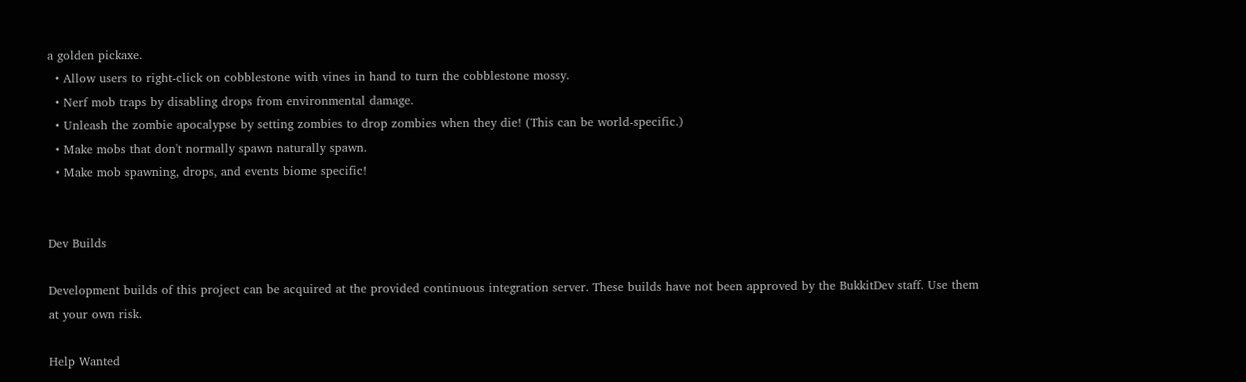a golden pickaxe.
  • Allow users to right-click on cobblestone with vines in hand to turn the cobblestone mossy.
  • Nerf mob traps by disabling drops from environmental damage.
  • Unleash the zombie apocalypse by setting zombies to drop zombies when they die! (This can be world-specific.)
  • Make mobs that don't normally spawn naturally spawn.
  • Make mob spawning, drops, and events biome specific!


Dev Builds

Development builds of this project can be acquired at the provided continuous integration server. These builds have not been approved by the BukkitDev staff. Use them at your own risk.

Help Wanted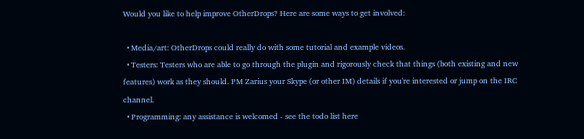Would you like to help improve OtherDrops? Here are some ways to get involved:

  • Media/art: OtherDrops could really do with some tutorial and example videos.
  • Testers: Testers who are able to go through the plugin and rigorously check that things (both existing and new features) work as they should. PM Zarius your Skype (or other IM) details if you're interested or jump on the IRC channel.
  • Programming: any assistance is welcomed - see the todo list here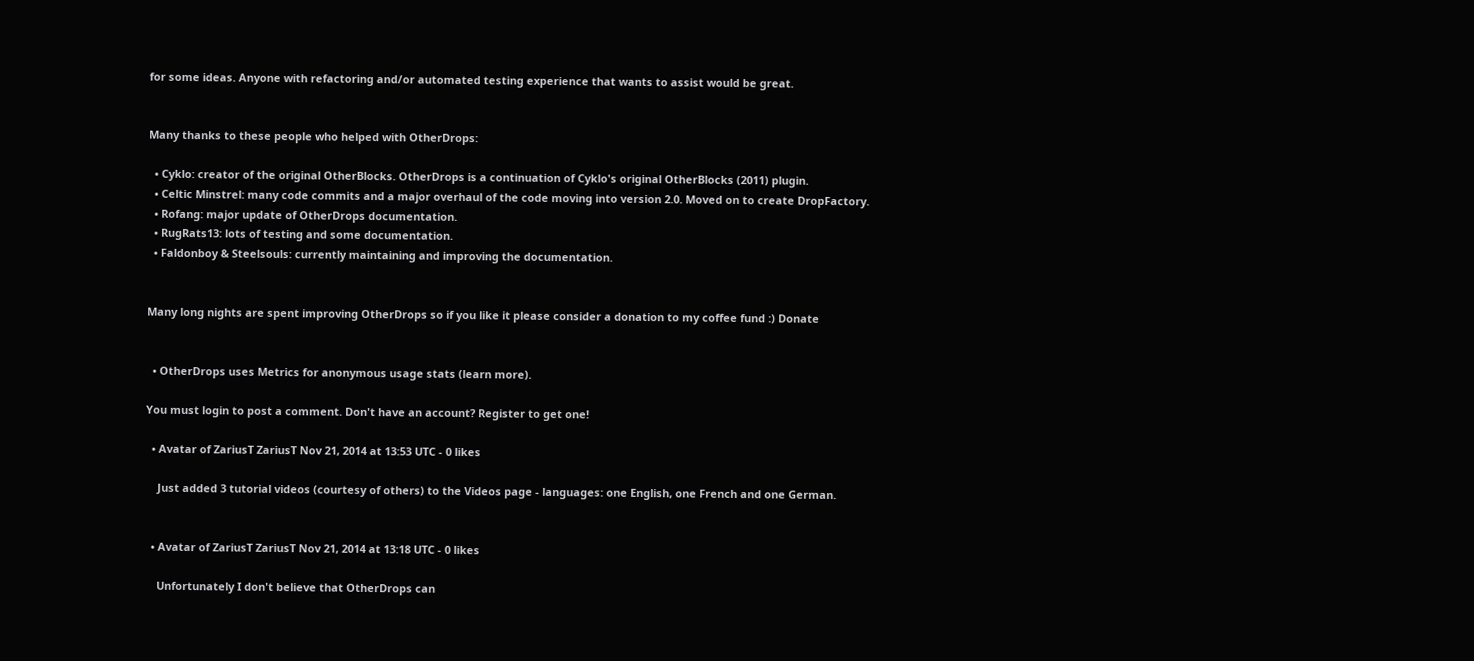for some ideas. Anyone with refactoring and/or automated testing experience that wants to assist would be great.


Many thanks to these people who helped with OtherDrops:

  • Cyklo: creator of the original OtherBlocks. OtherDrops is a continuation of Cyklo's original OtherBlocks (2011) plugin.
  • Celtic Minstrel: many code commits and a major overhaul of the code moving into version 2.0. Moved on to create DropFactory.
  • Rofang: major update of OtherDrops documentation.
  • RugRats13: lots of testing and some documentation.
  • Faldonboy & Steelsouls: currently maintaining and improving the documentation.


Many long nights are spent improving OtherDrops so if you like it please consider a donation to my coffee fund :) Donate


  • OtherDrops uses Metrics for anonymous usage stats (learn more).

You must login to post a comment. Don't have an account? Register to get one!

  • Avatar of ZariusT ZariusT Nov 21, 2014 at 13:53 UTC - 0 likes

    Just added 3 tutorial videos (courtesy of others) to the Videos page - languages: one English, one French and one German.


  • Avatar of ZariusT ZariusT Nov 21, 2014 at 13:18 UTC - 0 likes

    Unfortunately I don't believe that OtherDrops can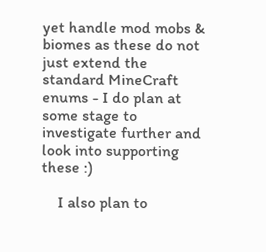yet handle mod mobs & biomes as these do not just extend the standard MineCraft enums - I do plan at some stage to investigate further and look into supporting these :)

    I also plan to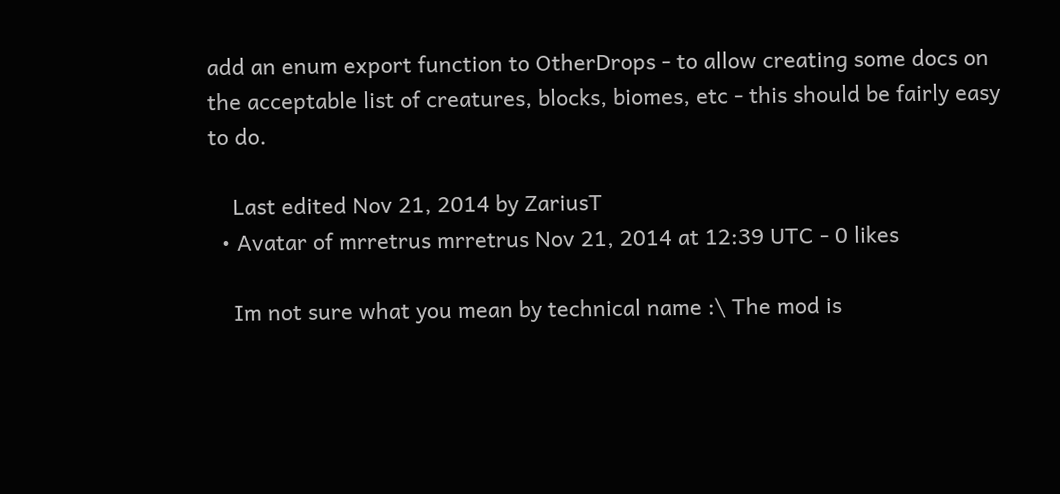add an enum export function to OtherDrops - to allow creating some docs on the acceptable list of creatures, blocks, biomes, etc - this should be fairly easy to do.

    Last edited Nov 21, 2014 by ZariusT
  • Avatar of mrretrus mrretrus Nov 21, 2014 at 12:39 UTC - 0 likes

    Im not sure what you mean by technical name :\ The mod is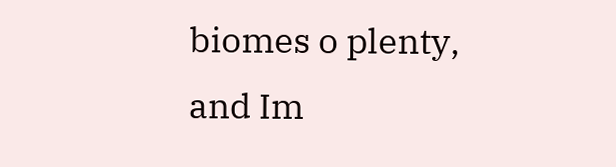biomes o plenty, and Im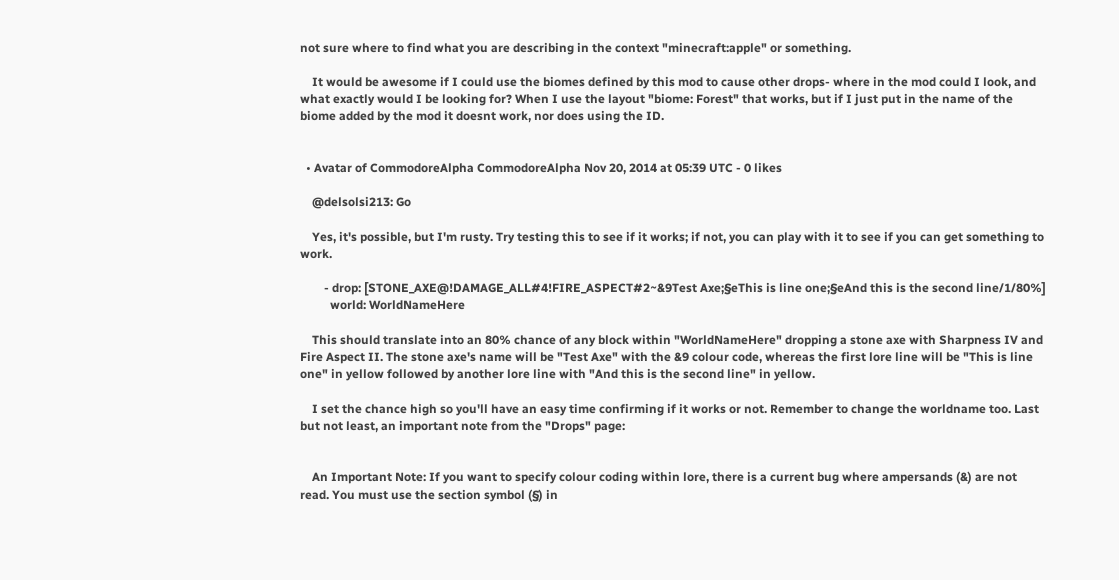not sure where to find what you are describing in the context "minecraft:apple" or something.

    It would be awesome if I could use the biomes defined by this mod to cause other drops- where in the mod could I look, and what exactly would I be looking for? When I use the layout "biome: Forest" that works, but if I just put in the name of the biome added by the mod it doesnt work, nor does using the ID.


  • Avatar of CommodoreAlpha CommodoreAlpha Nov 20, 2014 at 05:39 UTC - 0 likes

    @delsolsi213: Go

    Yes, it's possible, but I'm rusty. Try testing this to see if it works; if not, you can play with it to see if you can get something to work.

        - drop: [STONE_AXE@!DAMAGE_ALL#4!FIRE_ASPECT#2~&9Test Axe;§eThis is line one;§eAnd this is the second line/1/80%]
          world: WorldNameHere

    This should translate into an 80% chance of any block within "WorldNameHere" dropping a stone axe with Sharpness IV and Fire Aspect II. The stone axe's name will be "Test Axe" with the &9 colour code, whereas the first lore line will be "This is line one" in yellow followed by another lore line with "And this is the second line" in yellow.

    I set the chance high so you'll have an easy time confirming if it works or not. Remember to change the worldname too. Last but not least, an important note from the "Drops" page:


    An Important Note: If you want to specify colour coding within lore, there is a current bug where ampersands (&) are not read. You must use the section symbol (§) in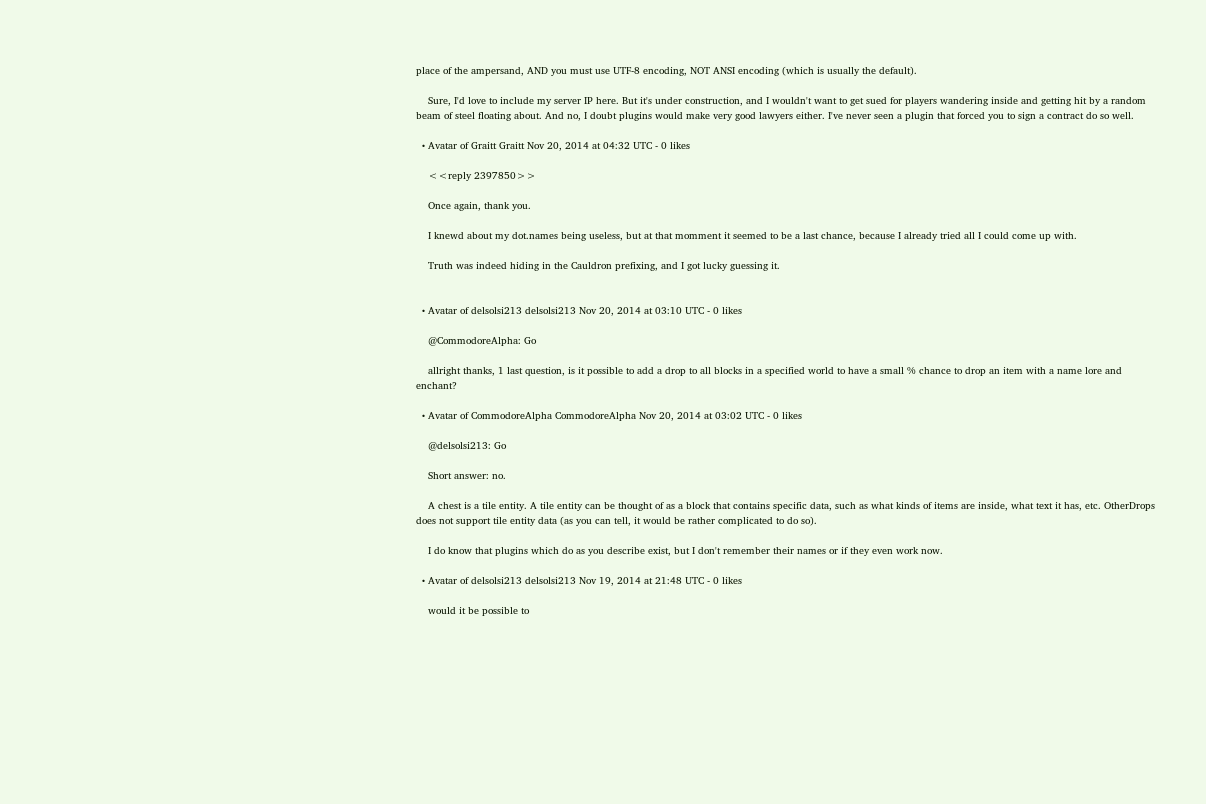place of the ampersand, AND you must use UTF-8 encoding, NOT ANSI encoding (which is usually the default).

    Sure, I'd love to include my server IP here. But it's under construction, and I wouldn't want to get sued for players wandering inside and getting hit by a random beam of steel floating about. And no, I doubt plugins would make very good lawyers either. I've never seen a plugin that forced you to sign a contract do so well.

  • Avatar of Graitt Graitt Nov 20, 2014 at 04:32 UTC - 0 likes

    <<reply 2397850>>

    Once again, thank you.

    I knewd about my dot.names being useless, but at that momment it seemed to be a last chance, because I already tried all I could come up with.

    Truth was indeed hiding in the Cauldron prefixing, and I got lucky guessing it.


  • Avatar of delsolsi213 delsolsi213 Nov 20, 2014 at 03:10 UTC - 0 likes

    @CommodoreAlpha: Go

    allright thanks, 1 last question, is it possible to add a drop to all blocks in a specified world to have a small % chance to drop an item with a name lore and enchant?

  • Avatar of CommodoreAlpha CommodoreAlpha Nov 20, 2014 at 03:02 UTC - 0 likes

    @delsolsi213: Go

    Short answer: no.

    A chest is a tile entity. A tile entity can be thought of as a block that contains specific data, such as what kinds of items are inside, what text it has, etc. OtherDrops does not support tile entity data (as you can tell, it would be rather complicated to do so).

    I do know that plugins which do as you describe exist, but I don't remember their names or if they even work now.

  • Avatar of delsolsi213 delsolsi213 Nov 19, 2014 at 21:48 UTC - 0 likes

    would it be possible to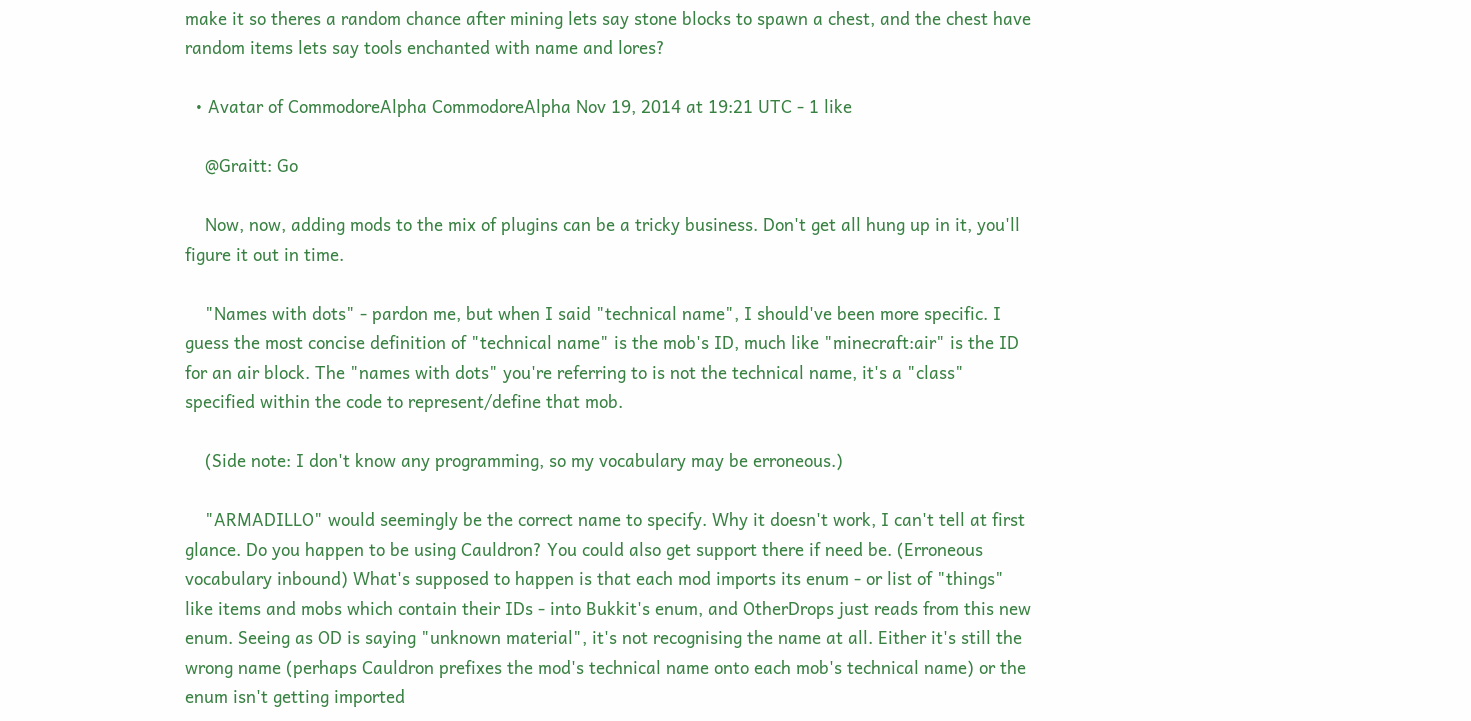make it so theres a random chance after mining lets say stone blocks to spawn a chest, and the chest have random items lets say tools enchanted with name and lores?

  • Avatar of CommodoreAlpha CommodoreAlpha Nov 19, 2014 at 19:21 UTC - 1 like

    @Graitt: Go

    Now, now, adding mods to the mix of plugins can be a tricky business. Don't get all hung up in it, you'll figure it out in time.

    "Names with dots" - pardon me, but when I said "technical name", I should've been more specific. I guess the most concise definition of "technical name" is the mob's ID, much like "minecraft:air" is the ID for an air block. The "names with dots" you're referring to is not the technical name, it's a "class" specified within the code to represent/define that mob.

    (Side note: I don't know any programming, so my vocabulary may be erroneous.)

    "ARMADILLO" would seemingly be the correct name to specify. Why it doesn't work, I can't tell at first glance. Do you happen to be using Cauldron? You could also get support there if need be. (Erroneous vocabulary inbound) What's supposed to happen is that each mod imports its enum - or list of "things" like items and mobs which contain their IDs - into Bukkit's enum, and OtherDrops just reads from this new enum. Seeing as OD is saying "unknown material", it's not recognising the name at all. Either it's still the wrong name (perhaps Cauldron prefixes the mod's technical name onto each mob's technical name) or the enum isn't getting imported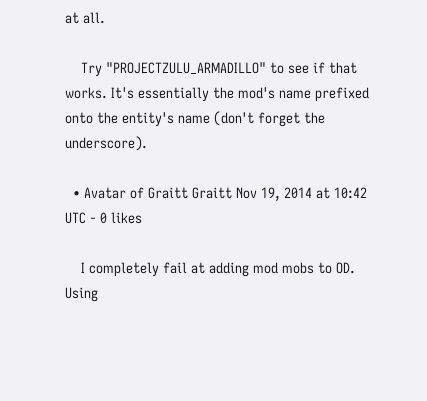at all.

    Try "PROJECTZULU_ARMADILLO" to see if that works. It's essentially the mod's name prefixed onto the entity's name (don't forget the underscore).

  • Avatar of Graitt Graitt Nov 19, 2014 at 10:42 UTC - 0 likes

    I completely fail at adding mod mobs to OD. Using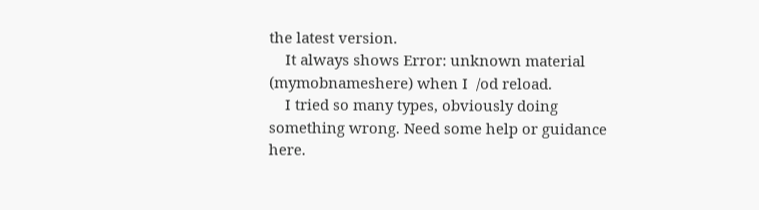the latest version.
    It always shows Error: unknown material (mymobnameshere) when I  /od reload.
    I tried so many types, obviously doing something wrong. Need some help or guidance here.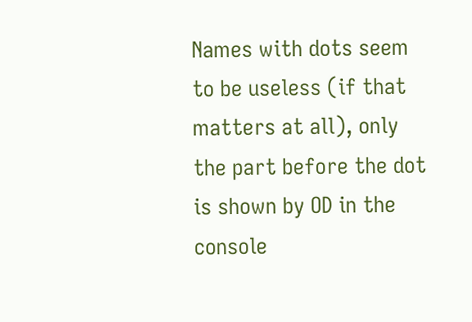Names with dots seem to be useless (if that matters at all), only the part before the dot is shown by OD in the console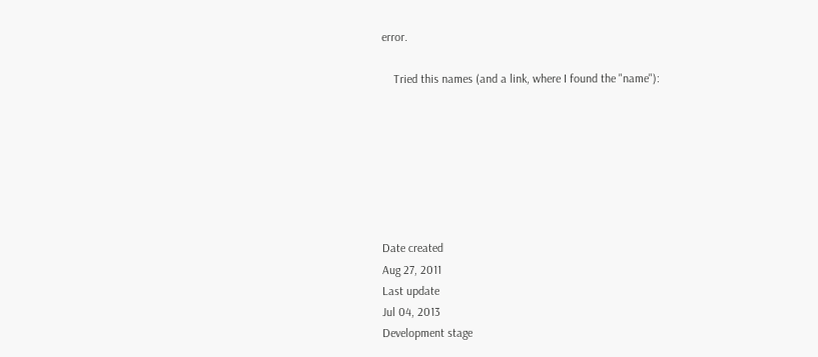error.

    Tried this names (and a link, where I found the "name"):







Date created
Aug 27, 2011
Last update
Jul 04, 2013
Development stage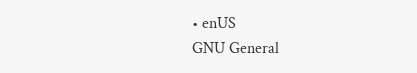• enUS
GNU General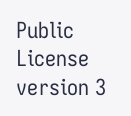Public License version 3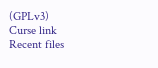(GPLv3)
Curse link
Recent files